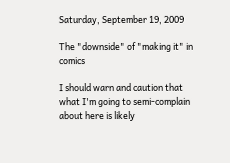Saturday, September 19, 2009

The "downside" of "making it" in comics

I should warn and caution that what I'm going to semi-complain about here is likely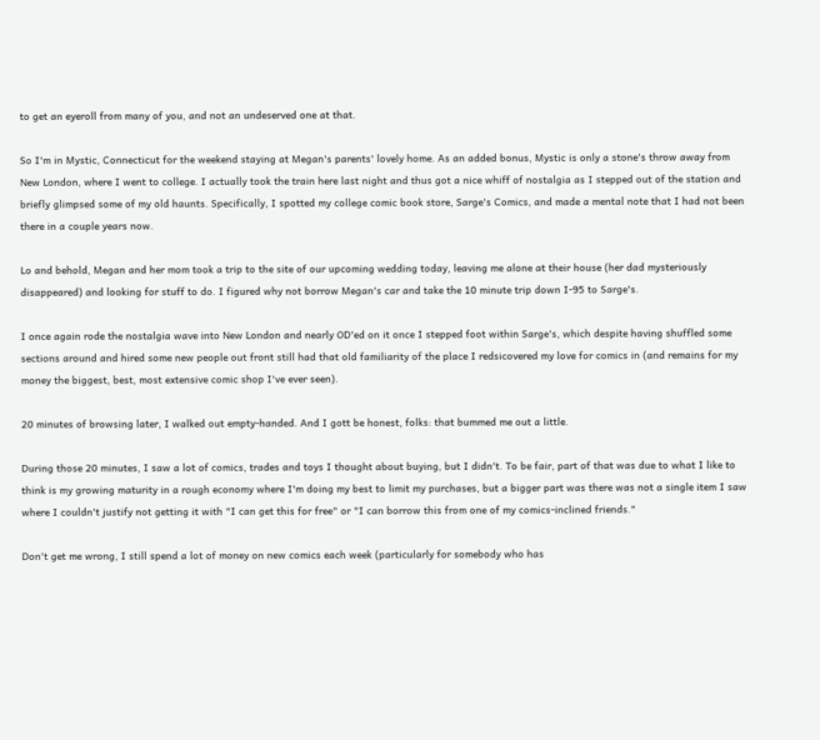to get an eyeroll from many of you, and not an undeserved one at that.

So I'm in Mystic, Connecticut for the weekend staying at Megan's parents' lovely home. As an added bonus, Mystic is only a stone's throw away from New London, where I went to college. I actually took the train here last night and thus got a nice whiff of nostalgia as I stepped out of the station and briefly glimpsed some of my old haunts. Specifically, I spotted my college comic book store, Sarge's Comics, and made a mental note that I had not been there in a couple years now.

Lo and behold, Megan and her mom took a trip to the site of our upcoming wedding today, leaving me alone at their house (her dad mysteriously disappeared) and looking for stuff to do. I figured why not borrow Megan's car and take the 10 minute trip down I-95 to Sarge's.

I once again rode the nostalgia wave into New London and nearly OD'ed on it once I stepped foot within Sarge's, which despite having shuffled some sections around and hired some new people out front still had that old familiarity of the place I redsicovered my love for comics in (and remains for my money the biggest, best, most extensive comic shop I've ever seen).

20 minutes of browsing later, I walked out empty-handed. And I gott be honest, folks: that bummed me out a little.

During those 20 minutes, I saw a lot of comics, trades and toys I thought about buying, but I didn't. To be fair, part of that was due to what I like to think is my growing maturity in a rough economy where I'm doing my best to limit my purchases, but a bigger part was there was not a single item I saw where I couldn't justify not getting it with "I can get this for free" or "I can borrow this from one of my comics-inclined friends."

Don't get me wrong, I still spend a lot of money on new comics each week (particularly for somebody who has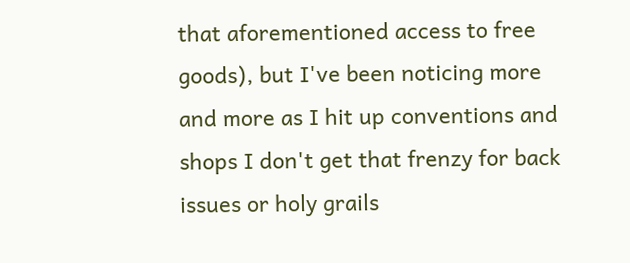that aforementioned access to free goods), but I've been noticing more and more as I hit up conventions and shops I don't get that frenzy for back issues or holy grails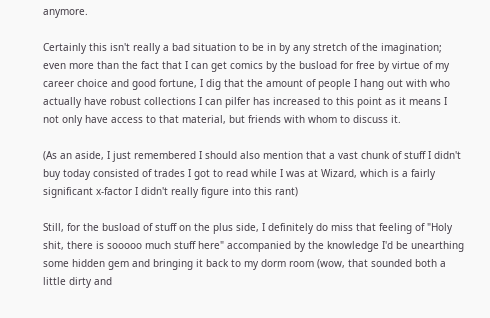anymore.

Certainly this isn't really a bad situation to be in by any stretch of the imagination; even more than the fact that I can get comics by the busload for free by virtue of my career choice and good fortune, I dig that the amount of people I hang out with who actually have robust collections I can pilfer has increased to this point as it means I not only have access to that material, but friends with whom to discuss it.

(As an aside, I just remembered I should also mention that a vast chunk of stuff I didn't buy today consisted of trades I got to read while I was at Wizard, which is a fairly significant x-factor I didn't really figure into this rant)

Still, for the busload of stuff on the plus side, I definitely do miss that feeling of "Holy shit, there is sooooo much stuff here" accompanied by the knowledge I'd be unearthing some hidden gem and bringing it back to my dorm room (wow, that sounded both a little dirty and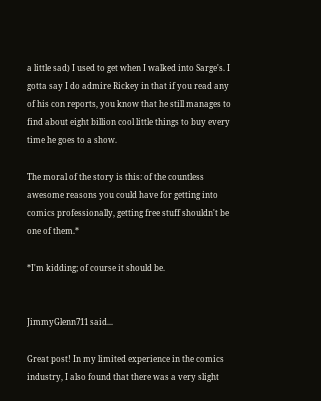a little sad) I used to get when I walked into Sarge's. I gotta say I do admire Rickey in that if you read any of his con reports, you know that he still manages to find about eight billion cool little things to buy every time he goes to a show.

The moral of the story is this: of the countless awesome reasons you could have for getting into comics professionally, getting free stuff shouldn't be one of them.*

*I'm kidding; of course it should be.


JimmyGlenn711 said...

Great post! In my limited experience in the comics industry, I also found that there was a very slight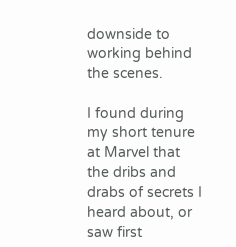downside to working behind the scenes.

I found during my short tenure at Marvel that the dribs and drabs of secrets I heard about, or saw first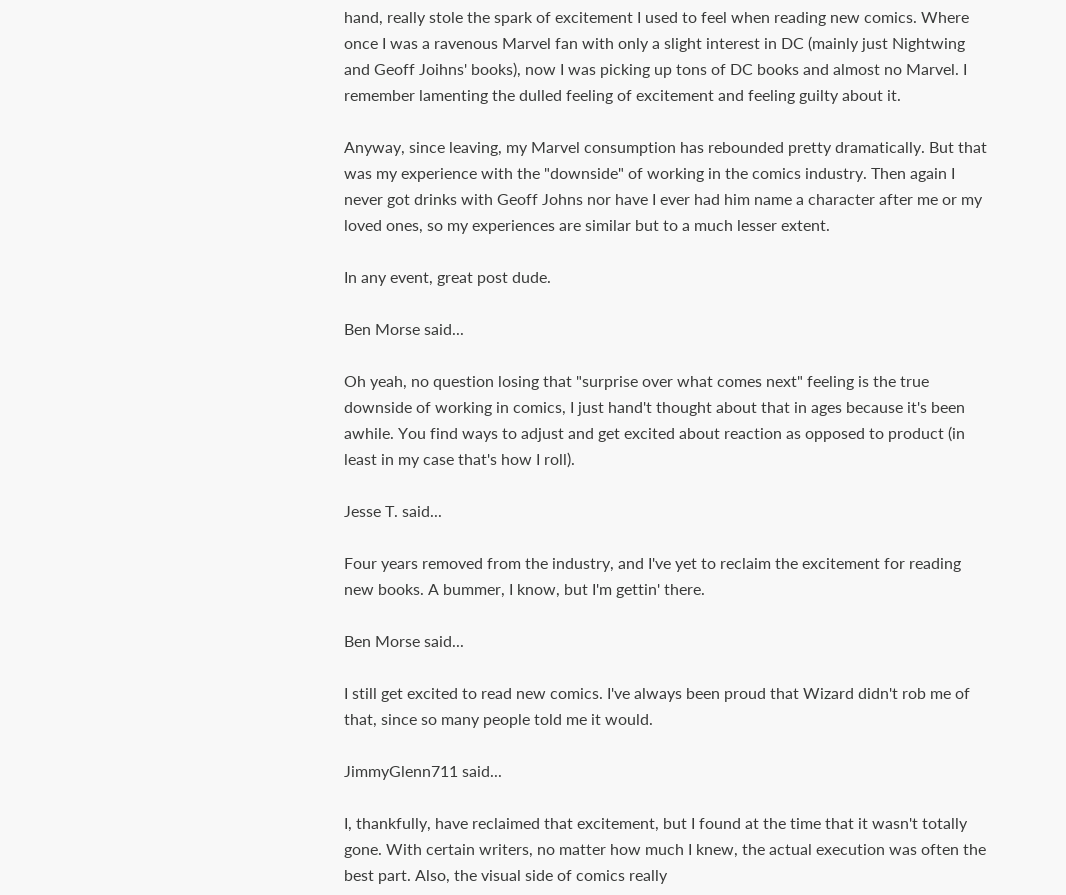hand, really stole the spark of excitement I used to feel when reading new comics. Where once I was a ravenous Marvel fan with only a slight interest in DC (mainly just Nightwing and Geoff Joihns' books), now I was picking up tons of DC books and almost no Marvel. I remember lamenting the dulled feeling of excitement and feeling guilty about it.

Anyway, since leaving, my Marvel consumption has rebounded pretty dramatically. But that was my experience with the "downside" of working in the comics industry. Then again I never got drinks with Geoff Johns nor have I ever had him name a character after me or my loved ones, so my experiences are similar but to a much lesser extent.

In any event, great post dude.

Ben Morse said...

Oh yeah, no question losing that "surprise over what comes next" feeling is the true downside of working in comics, I just hand't thought about that in ages because it's been awhile. You find ways to adjust and get excited about reaction as opposed to product (in least in my case that's how I roll).

Jesse T. said...

Four years removed from the industry, and I've yet to reclaim the excitement for reading new books. A bummer, I know, but I'm gettin' there.

Ben Morse said...

I still get excited to read new comics. I've always been proud that Wizard didn't rob me of that, since so many people told me it would.

JimmyGlenn711 said...

I, thankfully, have reclaimed that excitement, but I found at the time that it wasn't totally gone. With certain writers, no matter how much I knew, the actual execution was often the best part. Also, the visual side of comics really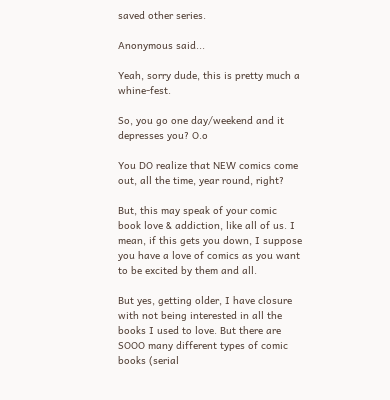saved other series.

Anonymous said...

Yeah, sorry dude, this is pretty much a whine-fest.

So, you go one day/weekend and it depresses you? O.o

You DO realize that NEW comics come out, all the time, year round, right?

But, this may speak of your comic book love & addiction, like all of us. I mean, if this gets you down, I suppose you have a love of comics as you want to be excited by them and all.

But yes, getting older, I have closure with not being interested in all the books I used to love. But there are SOOO many different types of comic books (serial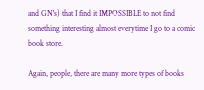and GN's) that I find it IMPOSSIBLE to not find something interesting almost everytime I go to a comic book store.

Again, people, there are many more types of books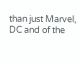than just Marvel, DC and of the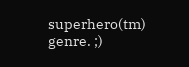superhero(tm) genre. ;)